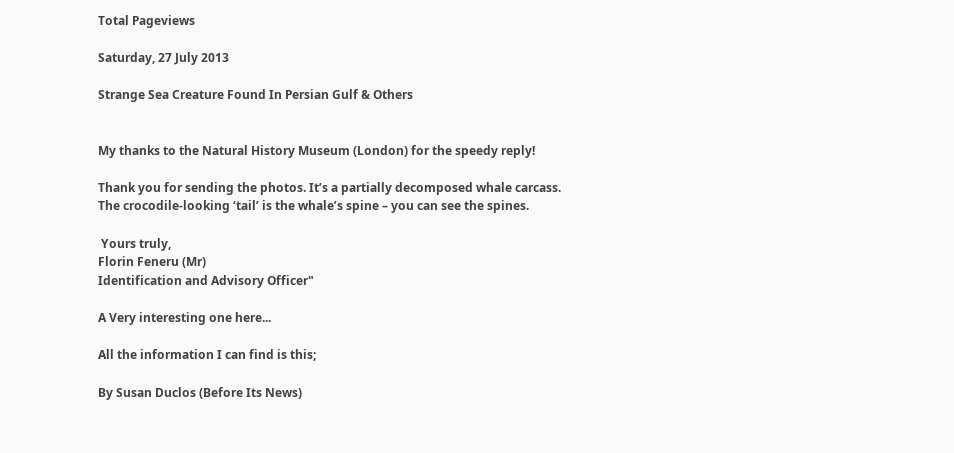Total Pageviews

Saturday, 27 July 2013

Strange Sea Creature Found In Persian Gulf & Others


My thanks to the Natural History Museum (London) for the speedy reply!

Thank you for sending the photos. It’s a partially decomposed whale carcass. The crocodile-looking ‘tail’ is the whale’s spine – you can see the spines.

 Yours truly,
Florin Feneru (Mr)
Identification and Advisory Officer"

A Very interesting one here...

All the information I can find is this;

By Susan Duclos (Before Its News)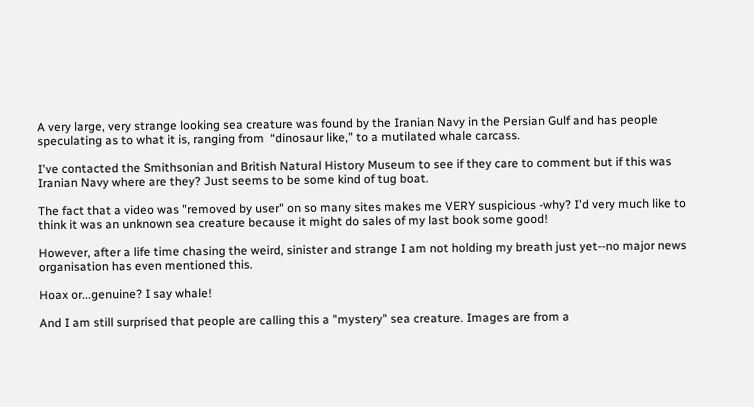A very large, very strange looking sea creature was found by the Iranian Navy in the Persian Gulf and has people speculating as to what it is, ranging from  “dinosaur like,” to a mutilated whale carcass.

I've contacted the Smithsonian and British Natural History Museum to see if they care to comment but if this was Iranian Navy where are they? Just seems to be some kind of tug boat.

The fact that a video was "removed by user" on so many sites makes me VERY suspicious -why? I'd very much like to think it was an unknown sea creature because it might do sales of my last book some good!

However, after a life time chasing the weird, sinister and strange I am not holding my breath just yet--no major news organisation has even mentioned this.

Hoax or...genuine? I say whale!

And I am still surprised that people are calling this a "mystery" sea creature. Images are from a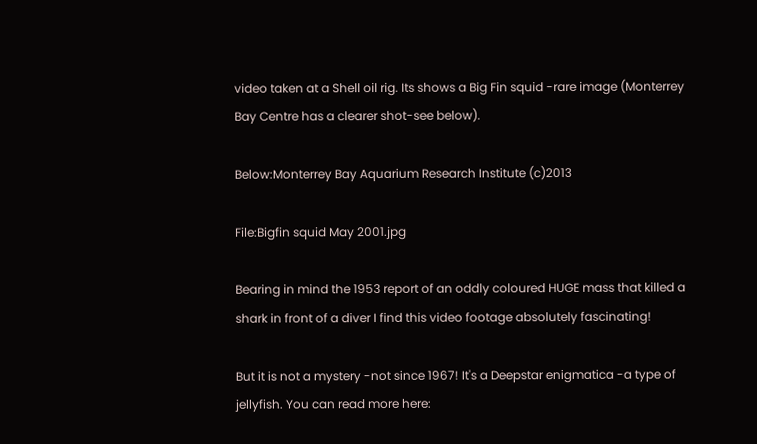video taken at a Shell oil rig. Its shows a Big Fin squid -rare image (Monterrey Bay Centre has a clearer shot-see below).

Below:Monterrey Bay Aquarium Research Institute (c)2013

File:Bigfin squid May 2001.jpg

Bearing in mind the 1953 report of an oddly coloured HUGE mass that killed a shark in front of a diver I find this video footage absolutely fascinating!

But it is not a mystery -not since 1967! It's a Deepstar enigmatica -a type of jellyfish. You can read more here: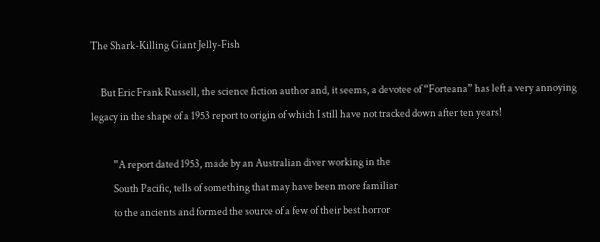The Shark-Killing Giant Jelly-Fish

     But Eric Frank Russell, the science fiction author and, it seems, a devotee of “Forteana” has left a very annoying legacy in the shape of a 1953 report to origin of which I still have not tracked down after ten years!

           ”A report dated 1953, made by an Australian diver working in the
           South Pacific, tells of something that may have been more familiar
           to the ancients and formed the source of a few of their best horror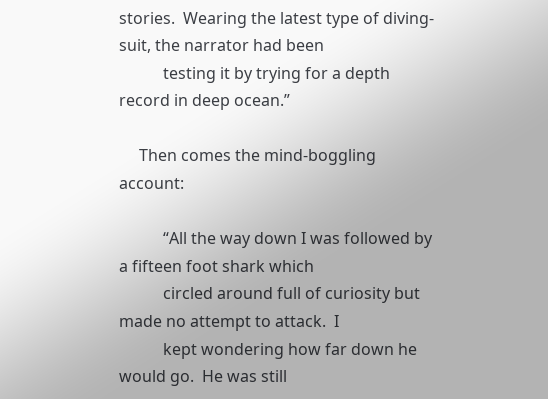stories.  Wearing the latest type of diving-suit, the narrator had been
           testing it by trying for a depth record in deep ocean.”

     Then comes the mind-boggling account:

           “All the way down I was followed by a fifteen foot shark which
           circled around full of curiosity but made no attempt to attack.  I
           kept wondering how far down he would go.  He was still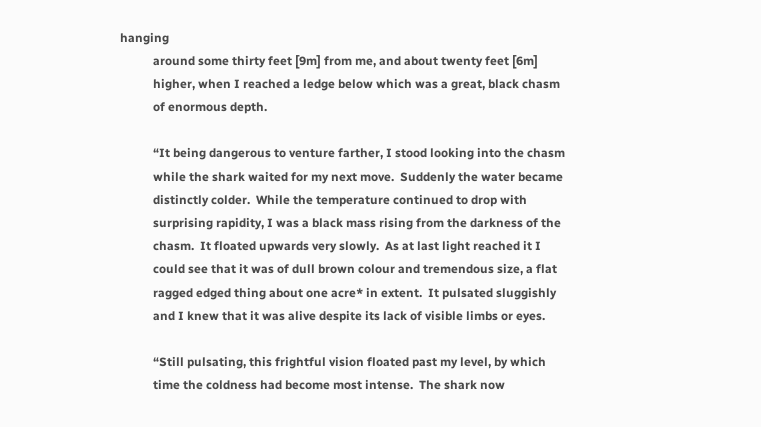hanging
           around some thirty feet [9m] from me, and about twenty feet [6m]
           higher, when I reached a ledge below which was a great, black chasm
           of enormous depth.

           “It being dangerous to venture farther, I stood looking into the chasm
           while the shark waited for my next move.  Suddenly the water became
           distinctly colder.  While the temperature continued to drop with
           surprising rapidity, I was a black mass rising from the darkness of the
           chasm.  It floated upwards very slowly.  As at last light reached it I
           could see that it was of dull brown colour and tremendous size, a flat
           ragged edged thing about one acre* in extent.  It pulsated sluggishly
           and I knew that it was alive despite its lack of visible limbs or eyes.

           “Still pulsating, this frightful vision floated past my level, by which
           time the coldness had become most intense.  The shark now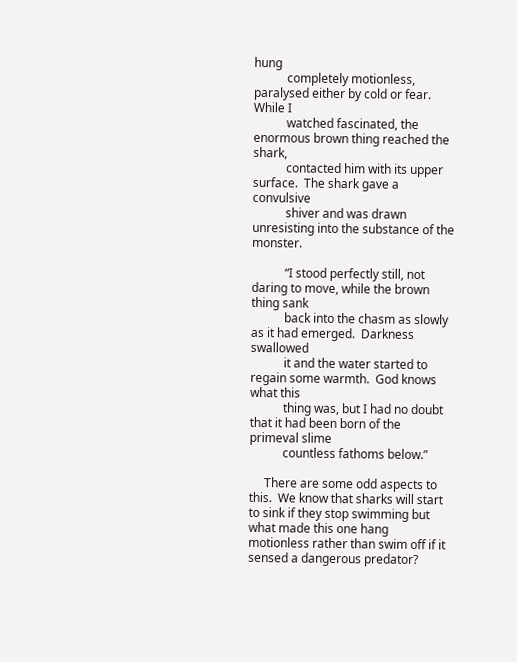hung
           completely motionless, paralysed either by cold or fear.  While I
           watched fascinated, the enormous brown thing reached the shark,
           contacted him with its upper surface.  The shark gave a convulsive
           shiver and was drawn unresisting into the substance of the monster.

           “I stood perfectly still, not daring to move, while the brown thing sank
           back into the chasm as slowly as it had emerged.  Darkness swallowed
           it and the water started to regain some warmth.  God knows what this
           thing was, but I had no doubt that it had been born of the primeval slime
           countless fathoms below.”

     There are some odd aspects to this.  We know that sharks will start to sink if they stop swimming but what made this one hang motionless rather than swim off if it sensed a dangerous predator?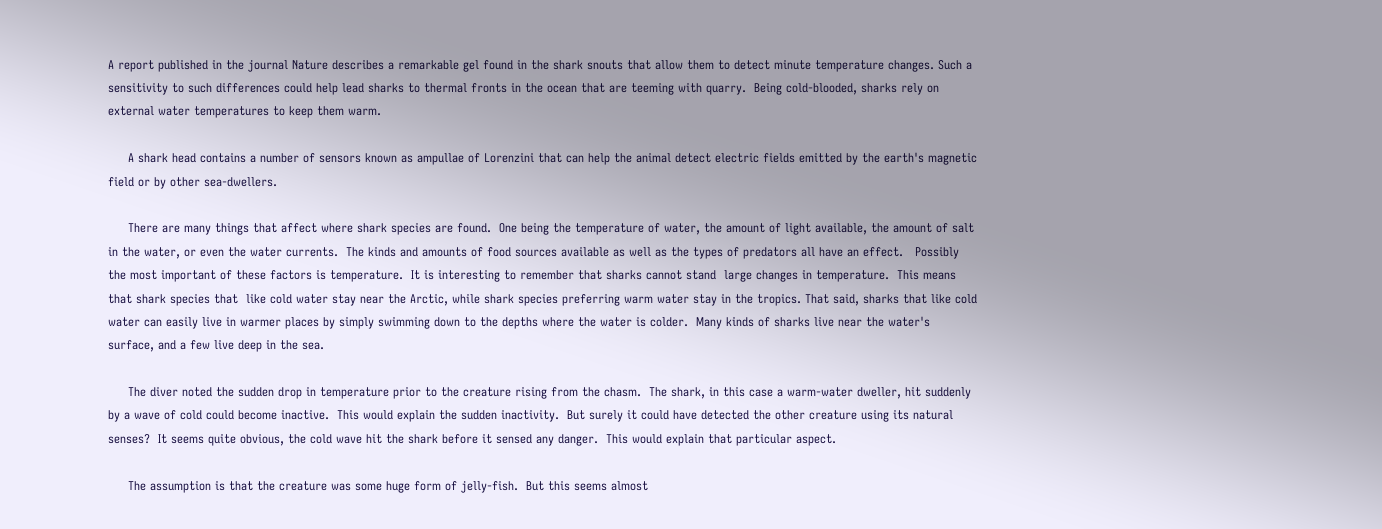A report published in the journal Nature describes a remarkable gel found in the shark snouts that allow them to detect minute temperature changes. Such a sensitivity to such differences could help lead sharks to thermal fronts in the ocean that are teeming with quarry.  Being cold-blooded, sharks rely on external water temperatures to keep them warm.

     A shark head contains a number of sensors known as ampullae of Lorenzini that can help the animal detect electric fields emitted by the earth's magnetic field or by other sea-dwellers.

     There are many things that affect where shark species are found.  One being the temperature of water, the amount of light available, the amount of salt in the water, or even the water currents.  The kinds and amounts of food sources available as well as the types of predators all have an effect.   Possibly the most important of these factors is temperature.  It is interesting to remember that sharks cannot stand  large changes in temperature.  This means that shark species that  like cold water stay near the Arctic, while shark species preferring warm water stay in the tropics. That said, sharks that like cold water can easily live in warmer places by simply swimming down to the depths where the water is colder.  Many kinds of sharks live near the water's surface, and a few live deep in the sea.

     The diver noted the sudden drop in temperature prior to the creature rising from the chasm.  The shark, in this case a warm-water dweller, hit suddenly by a wave of cold could become inactive.  This would explain the sudden inactivity.  But surely it could have detected the other creature using its natural senses?  It seems quite obvious, the cold wave hit the shark before it sensed any danger.  This would explain that particular aspect.

     The assumption is that the creature was some huge form of jelly-fish.  But this seems almost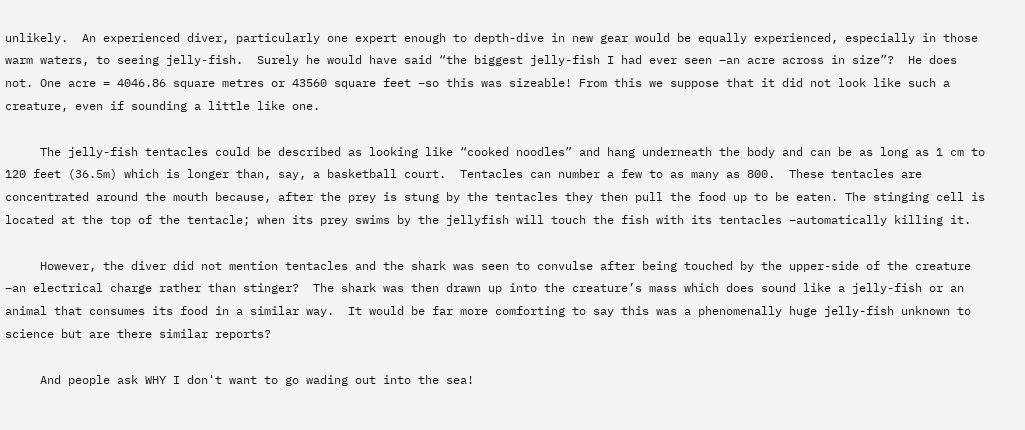unlikely.  An experienced diver, particularly one expert enough to depth-dive in new gear would be equally experienced, especially in those warm waters, to seeing jelly-fish.  Surely he would have said “the biggest jelly-fish I had ever seen –an acre across in size”?  He does not. One acre = 4046.86 square metres or 43560 square feet –so this was sizeable! From this we suppose that it did not look like such a creature, even if sounding a little like one.

     The jelly-fish tentacles could be described as looking like “cooked noodles” and hang underneath the body and can be as long as 1 cm to 120 feet (36.5m) which is longer than, say, a basketball court.  Tentacles can number a few to as many as 800.  These tentacles are concentrated around the mouth because, after the prey is stung by the tentacles they then pull the food up to be eaten. The stinging cell is located at the top of the tentacle; when its prey swims by the jellyfish will touch the fish with its tentacles –automatically killing it.

     However, the diver did not mention tentacles and the shark was seen to convulse after being touched by the upper-side of the creature –an electrical charge rather than stinger?  The shark was then drawn up into the creature’s mass which does sound like a jelly-fish or an animal that consumes its food in a similar way.  It would be far more comforting to say this was a phenomenally huge jelly-fish unknown to science but are there similar reports?

     And people ask WHY I don't want to go wading out into the sea!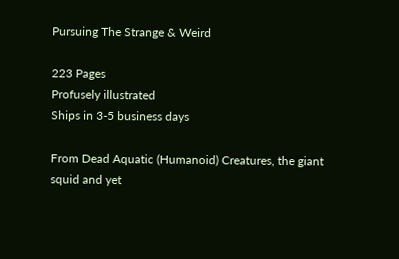Pursuing The Strange & Weird

223 Pages
Profusely illustrated
Ships in 3-5 business days

From Dead Aquatic (Humanoid) Creatures, the giant squid and yet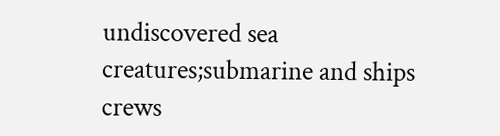undiscovered sea creatures;submarine and ships crews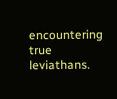encountering true leviathans.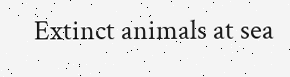Extinct animals at sea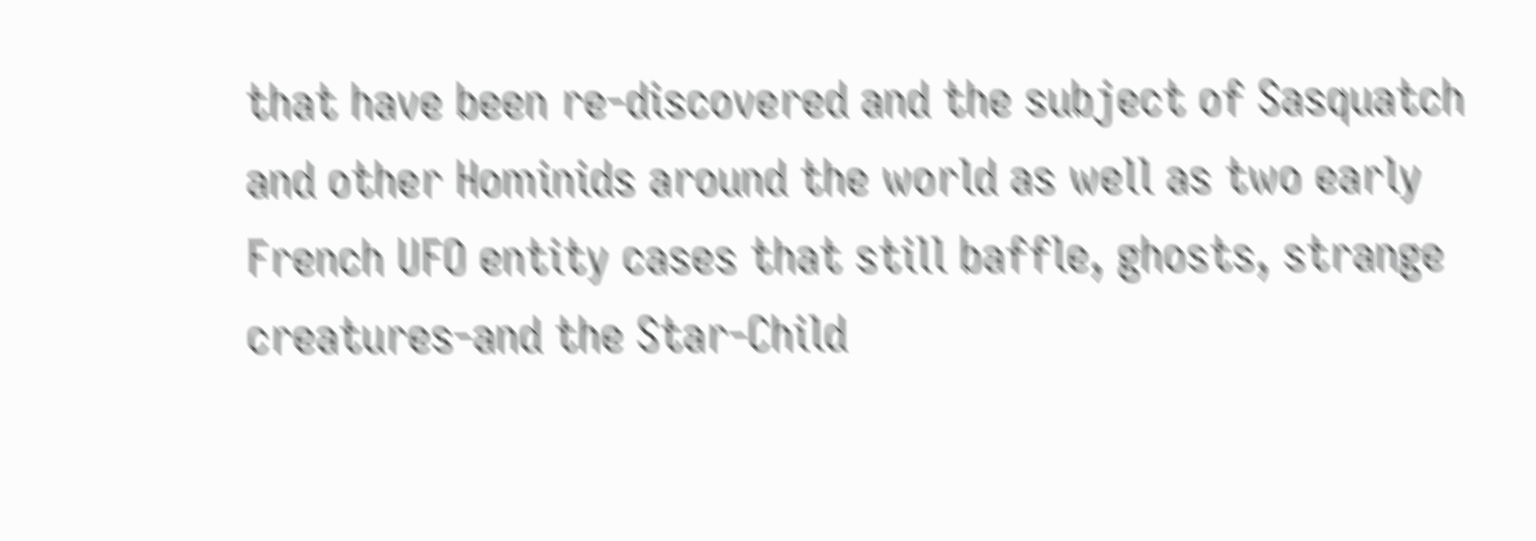that have been re-discovered and the subject of Sasquatch and other Hominids around the world as well as two early French UFO entity cases that still baffle, ghosts, strange creatures-and the Star-Child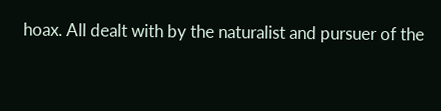hoax. All dealt with by the naturalist and pursuer of the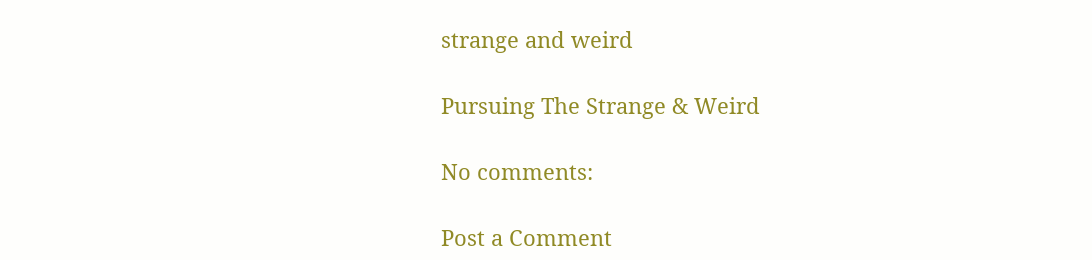strange and weird

Pursuing The Strange & Weird

No comments:

Post a Comment